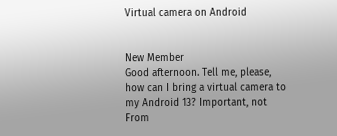Virtual camera on Android


New Member
Good afternoon. Tell me, please, how can I bring a virtual camera to my Android 13? Important, not From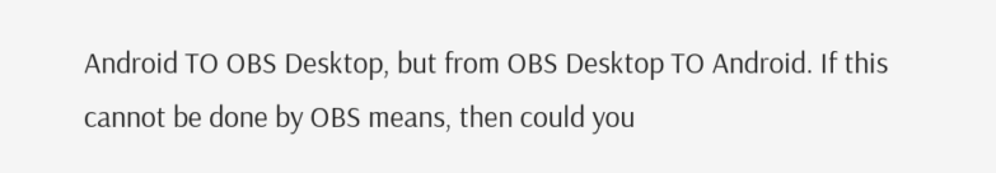Android TO OBS Desktop, but from OBS Desktop TO Android. If this cannot be done by OBS means, then could you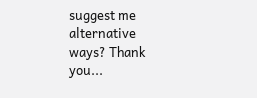suggest me alternative ways? Thank you...